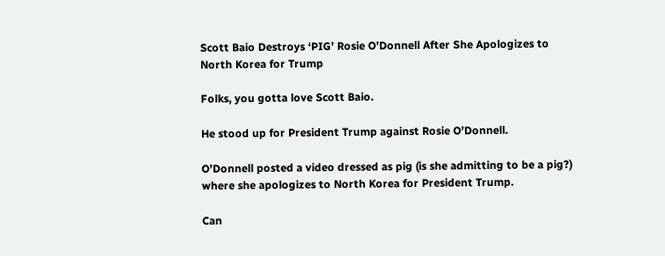Scott Baio Destroys ‘PIG’ Rosie O’Donnell After She Apologizes to North Korea for Trump

Folks, you gotta love Scott Baio.

He stood up for President Trump against Rosie O’Donnell.

O’Donnell posted a video dressed as pig (is she admitting to be a pig?) where she apologizes to North Korea for President Trump.

Can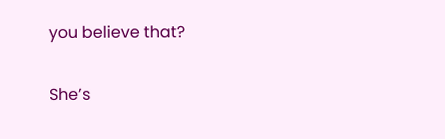you believe that?

She’s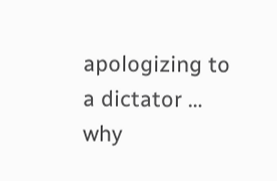apologizing to a dictator … why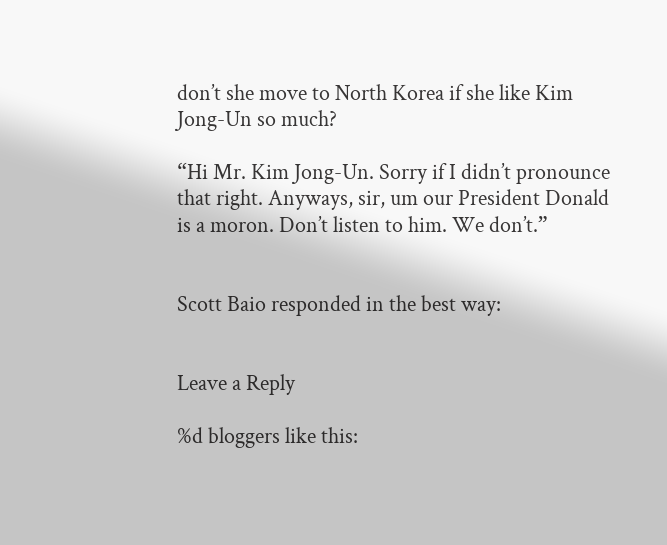don’t she move to North Korea if she like Kim Jong-Un so much?

“Hi Mr. Kim Jong-Un. Sorry if I didn’t pronounce that right. Anyways, sir, um our President Donald is a moron. Don’t listen to him. We don’t.”


Scott Baio responded in the best way:


Leave a Reply

%d bloggers like this: